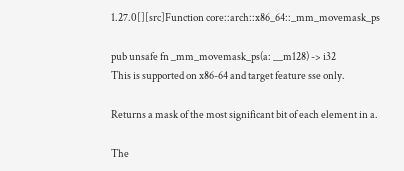1.27.0[][src]Function core::arch::x86_64::_mm_movemask_ps

pub unsafe fn _mm_movemask_ps(a: __m128) -> i32
This is supported on x86-64 and target feature sse only.

Returns a mask of the most significant bit of each element in a.

The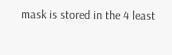mask is stored in the 4 least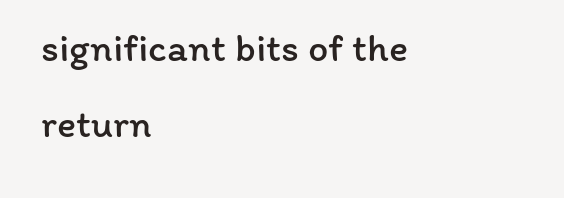significant bits of the return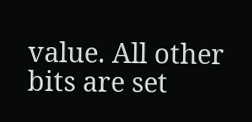value. All other bits are set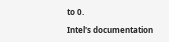to 0.

Intel's documentation